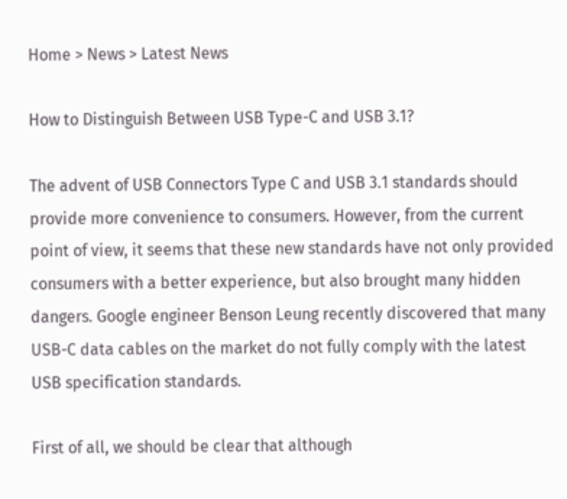Home > News > Latest News

How to Distinguish Between USB Type-C and USB 3.1?

The advent of USB Connectors Type C and USB 3.1 standards should provide more convenience to consumers. However, from the current point of view, it seems that these new standards have not only provided consumers with a better experience, but also brought many hidden dangers. Google engineer Benson Leung recently discovered that many USB-C data cables on the market do not fully comply with the latest USB specification standards.

First of all, we should be clear that although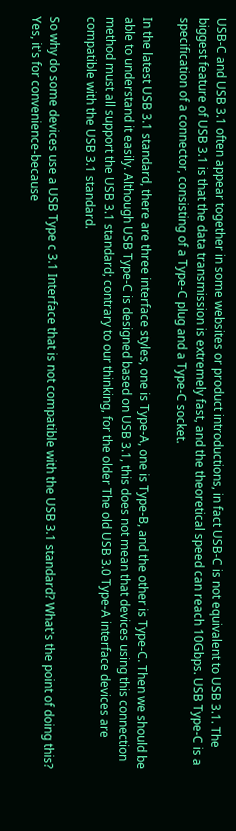USB-C and USB 3.1 often appear together in some websites or product introductions, in fact USB-C is not equivalent to USB 3.1. The biggest feature of USB 3.1 is that the data transmission is extremely fast, and the theoretical speed can reach 10Gbps. USB Type-C is a specification of a connector, consisting of a Type-C plug and a Type-C socket.

In the latest USB 3.1 standard, there are three interface styles, one is Type-A, one is Type-B, and the other is Type-C. Then we should be able to understand it easily. Although USB Type-C is designed based on USB 3.1, this does not mean that devices using this connection method must all support the USB 3.1 standard; contrary to our thinking, for the older The old USB 3.0 Type-A interface devices are compatible with the USB 3.1 standard.

So why do some devices use a USB Type c 3.1 Interface that is not compatible with the USB 3.1 standard? What's the point of doing this? Yes, it's for convenience-because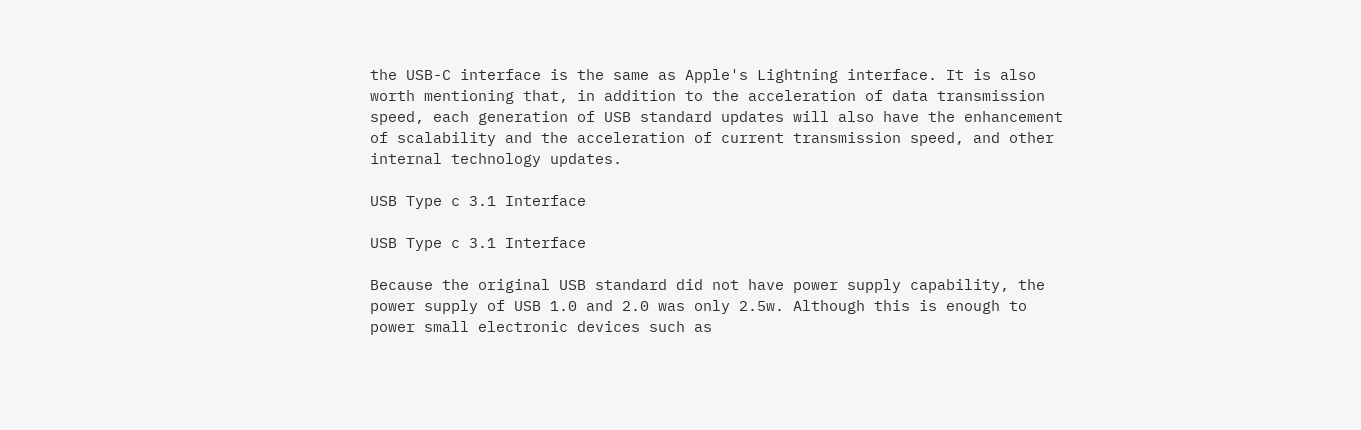the USB-C interface is the same as Apple's Lightning interface. It is also worth mentioning that, in addition to the acceleration of data transmission speed, each generation of USB standard updates will also have the enhancement of scalability and the acceleration of current transmission speed, and other internal technology updates.

USB Type c 3.1 Interface

USB Type c 3.1 Interface

Because the original USB standard did not have power supply capability, the power supply of USB 1.0 and 2.0 was only 2.5w. Although this is enough to power small electronic devices such as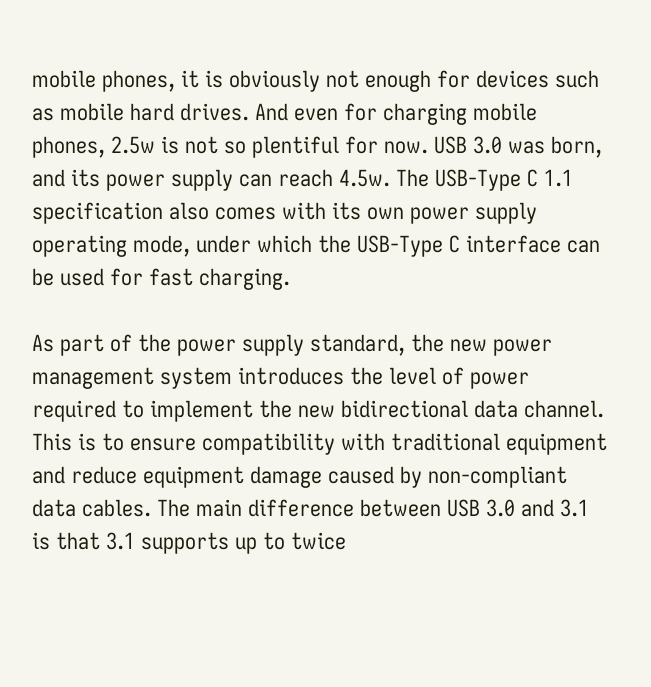mobile phones, it is obviously not enough for devices such as mobile hard drives. And even for charging mobile phones, 2.5w is not so plentiful for now. USB 3.0 was born, and its power supply can reach 4.5w. The USB-Type C 1.1 specification also comes with its own power supply operating mode, under which the USB-Type C interface can be used for fast charging.

As part of the power supply standard, the new power management system introduces the level of power required to implement the new bidirectional data channel. This is to ensure compatibility with traditional equipment and reduce equipment damage caused by non-compliant data cables. The main difference between USB 3.0 and 3.1 is that 3.1 supports up to twice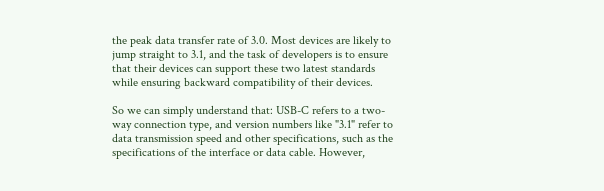the peak data transfer rate of 3.0. Most devices are likely to jump straight to 3.1, and the task of developers is to ensure that their devices can support these two latest standards while ensuring backward compatibility of their devices.

So we can simply understand that: USB-C refers to a two-way connection type, and version numbers like "3.1" refer to data transmission speed and other specifications, such as the specifications of the interface or data cable. However,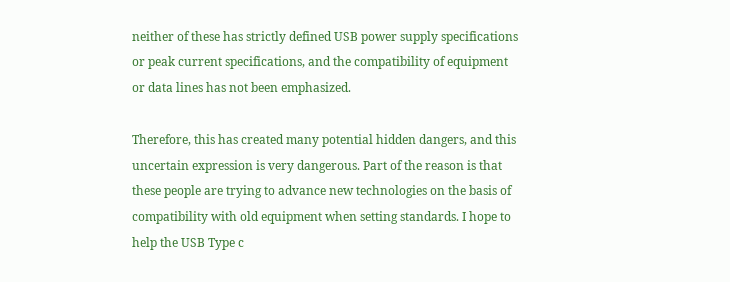neither of these has strictly defined USB power supply specifications or peak current specifications, and the compatibility of equipment or data lines has not been emphasized.

Therefore, this has created many potential hidden dangers, and this uncertain expression is very dangerous. Part of the reason is that these people are trying to advance new technologies on the basis of compatibility with old equipment when setting standards. I hope to help the USB Type c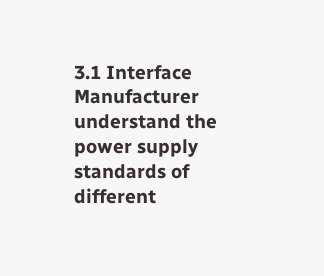3.1 Interface Manufacturer understand the power supply standards of different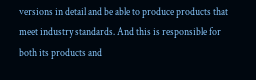versions in detail and be able to produce products that meet industry standards. And this is responsible for both its products and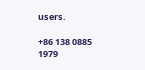users.

+86 138 0885 1979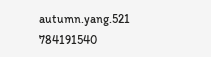autumn.yang.521 784191540